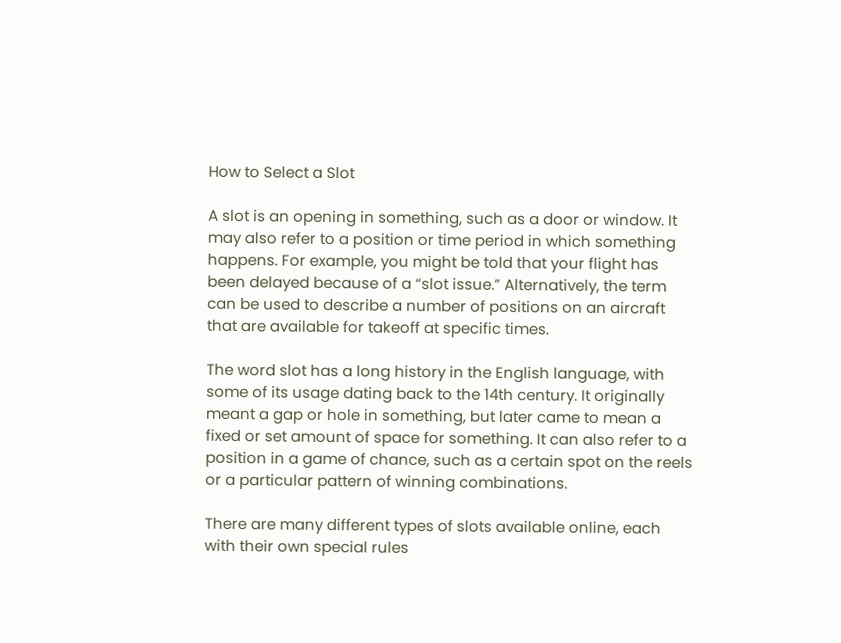How to Select a Slot

A slot is an opening in something, such as a door or window. It may also refer to a position or time period in which something happens. For example, you might be told that your flight has been delayed because of a “slot issue.” Alternatively, the term can be used to describe a number of positions on an aircraft that are available for takeoff at specific times.

The word slot has a long history in the English language, with some of its usage dating back to the 14th century. It originally meant a gap or hole in something, but later came to mean a fixed or set amount of space for something. It can also refer to a position in a game of chance, such as a certain spot on the reels or a particular pattern of winning combinations.

There are many different types of slots available online, each with their own special rules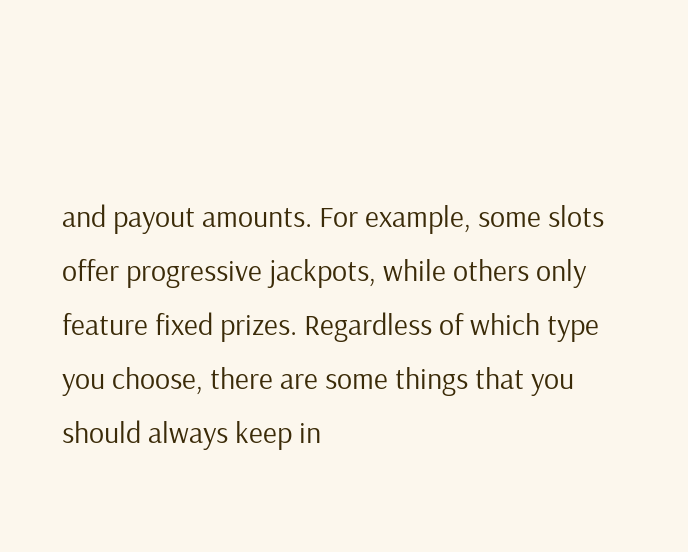and payout amounts. For example, some slots offer progressive jackpots, while others only feature fixed prizes. Regardless of which type you choose, there are some things that you should always keep in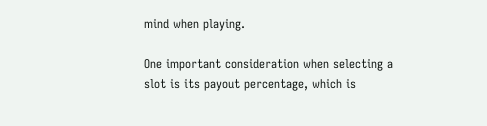mind when playing.

One important consideration when selecting a slot is its payout percentage, which is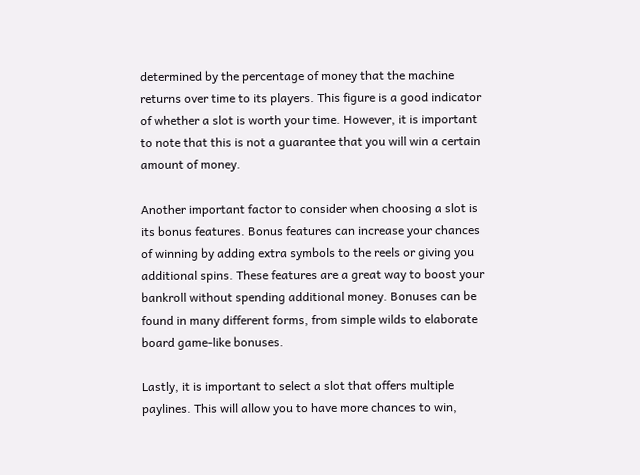determined by the percentage of money that the machine returns over time to its players. This figure is a good indicator of whether a slot is worth your time. However, it is important to note that this is not a guarantee that you will win a certain amount of money.

Another important factor to consider when choosing a slot is its bonus features. Bonus features can increase your chances of winning by adding extra symbols to the reels or giving you additional spins. These features are a great way to boost your bankroll without spending additional money. Bonuses can be found in many different forms, from simple wilds to elaborate board game-like bonuses.

Lastly, it is important to select a slot that offers multiple paylines. This will allow you to have more chances to win,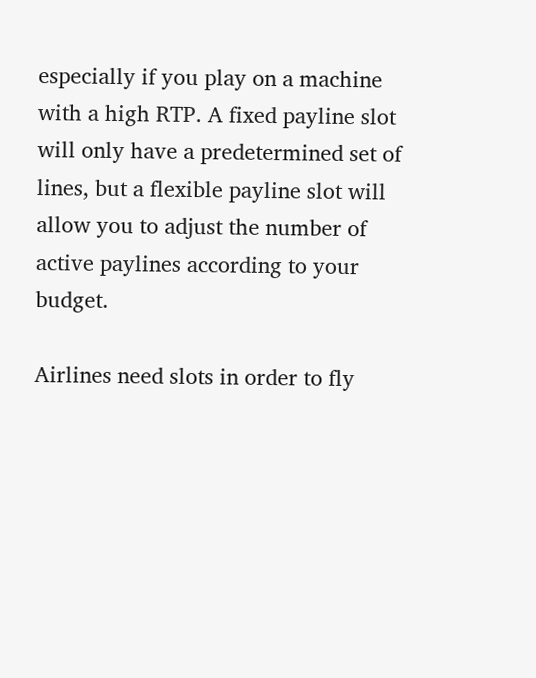especially if you play on a machine with a high RTP. A fixed payline slot will only have a predetermined set of lines, but a flexible payline slot will allow you to adjust the number of active paylines according to your budget.

Airlines need slots in order to fly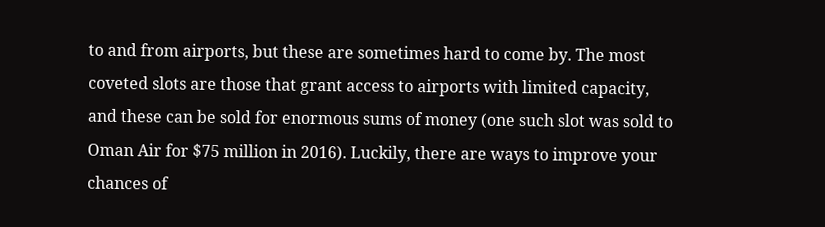to and from airports, but these are sometimes hard to come by. The most coveted slots are those that grant access to airports with limited capacity, and these can be sold for enormous sums of money (one such slot was sold to Oman Air for $75 million in 2016). Luckily, there are ways to improve your chances of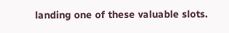landing one of these valuable slots.